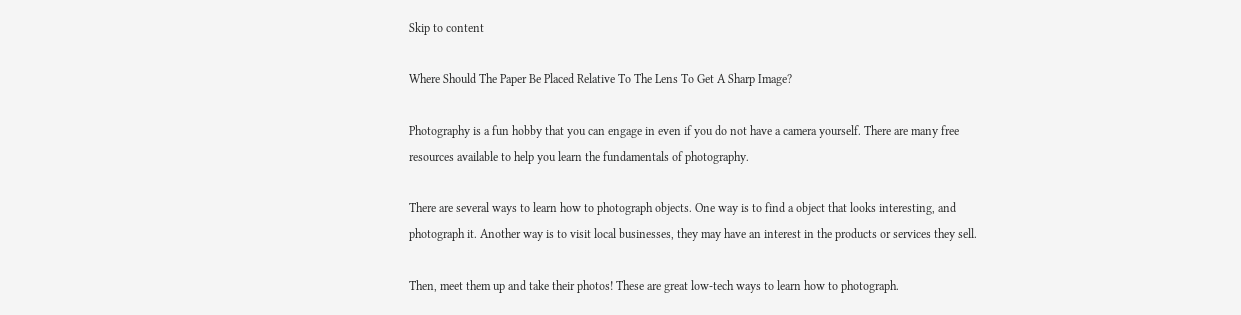Skip to content

Where Should The Paper Be Placed Relative To The Lens To Get A Sharp Image?

Photography is a fun hobby that you can engage in even if you do not have a camera yourself. There are many free resources available to help you learn the fundamentals of photography.

There are several ways to learn how to photograph objects. One way is to find a object that looks interesting, and photograph it. Another way is to visit local businesses, they may have an interest in the products or services they sell.

Then, meet them up and take their photos! These are great low-tech ways to learn how to photograph.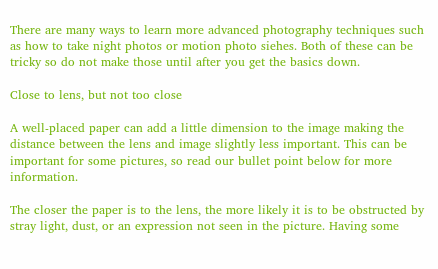There are many ways to learn more advanced photography techniques such as how to take night photos or motion photo siehes. Both of these can be tricky so do not make those until after you get the basics down.

Close to lens, but not too close

A well-placed paper can add a little dimension to the image making the distance between the lens and image slightly less important. This can be important for some pictures, so read our bullet point below for more information.

The closer the paper is to the lens, the more likely it is to be obstructed by stray light, dust, or an expression not seen in the picture. Having some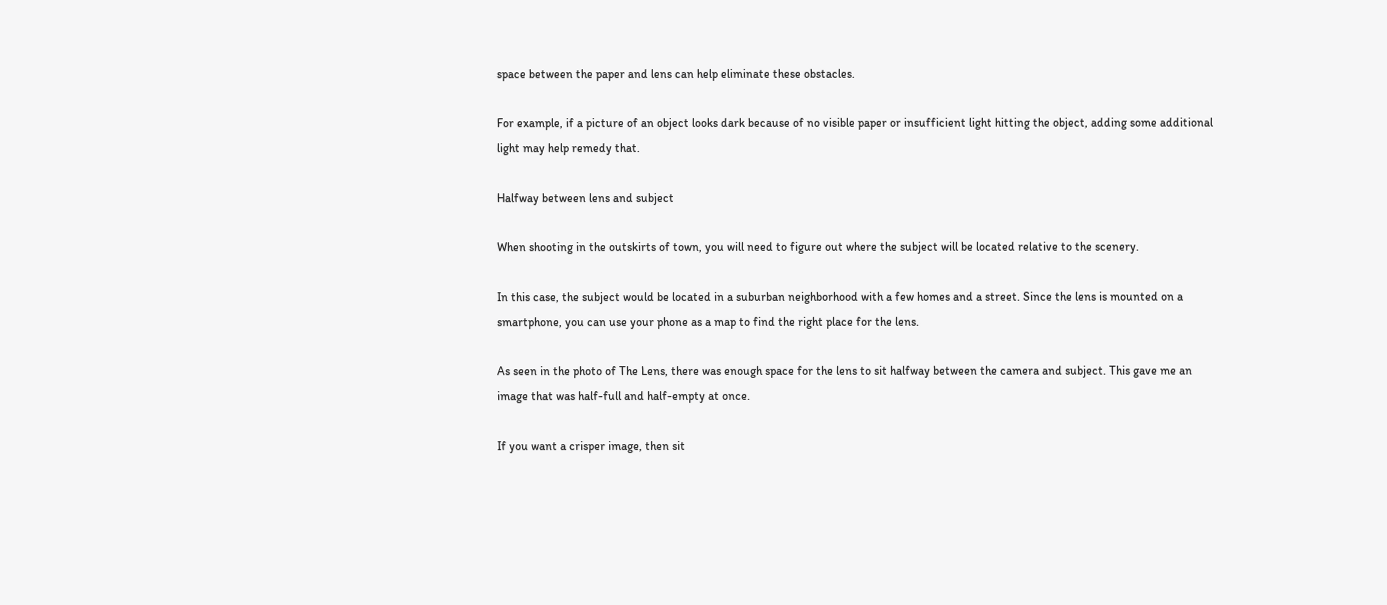space between the paper and lens can help eliminate these obstacles.

For example, if a picture of an object looks dark because of no visible paper or insufficient light hitting the object, adding some additional light may help remedy that.

Halfway between lens and subject

When shooting in the outskirts of town, you will need to figure out where the subject will be located relative to the scenery.

In this case, the subject would be located in a suburban neighborhood with a few homes and a street. Since the lens is mounted on a smartphone, you can use your phone as a map to find the right place for the lens.

As seen in the photo of The Lens, there was enough space for the lens to sit halfway between the camera and subject. This gave me an image that was half-full and half-empty at once.

If you want a crisper image, then sit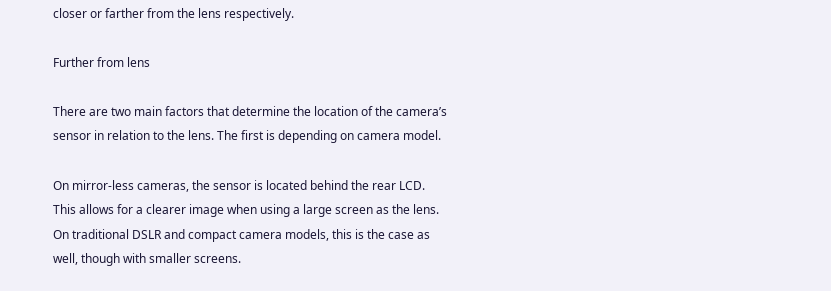closer or farther from the lens respectively.

Further from lens

There are two main factors that determine the location of the camera’s sensor in relation to the lens. The first is depending on camera model.

On mirror-less cameras, the sensor is located behind the rear LCD. This allows for a clearer image when using a large screen as the lens. On traditional DSLR and compact camera models, this is the case as well, though with smaller screens.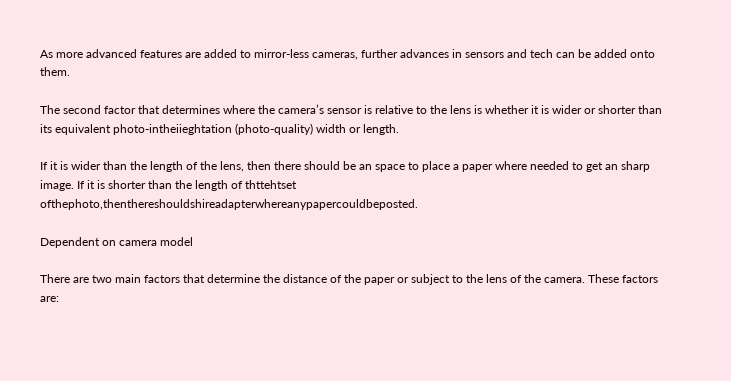As more advanced features are added to mirror-less cameras, further advances in sensors and tech can be added onto them.

The second factor that determines where the camera’s sensor is relative to the lens is whether it is wider or shorter than its equivalent photo-intheiieghtation (photo-quality) width or length.

If it is wider than the length of the lens, then there should be an space to place a paper where needed to get an sharp image. If it is shorter than the length of thttehtset ofthephoto,thenthereshouldshireadapterwhereanypapercouldbeposted.

Dependent on camera model

There are two main factors that determine the distance of the paper or subject to the lens of the camera. These factors are: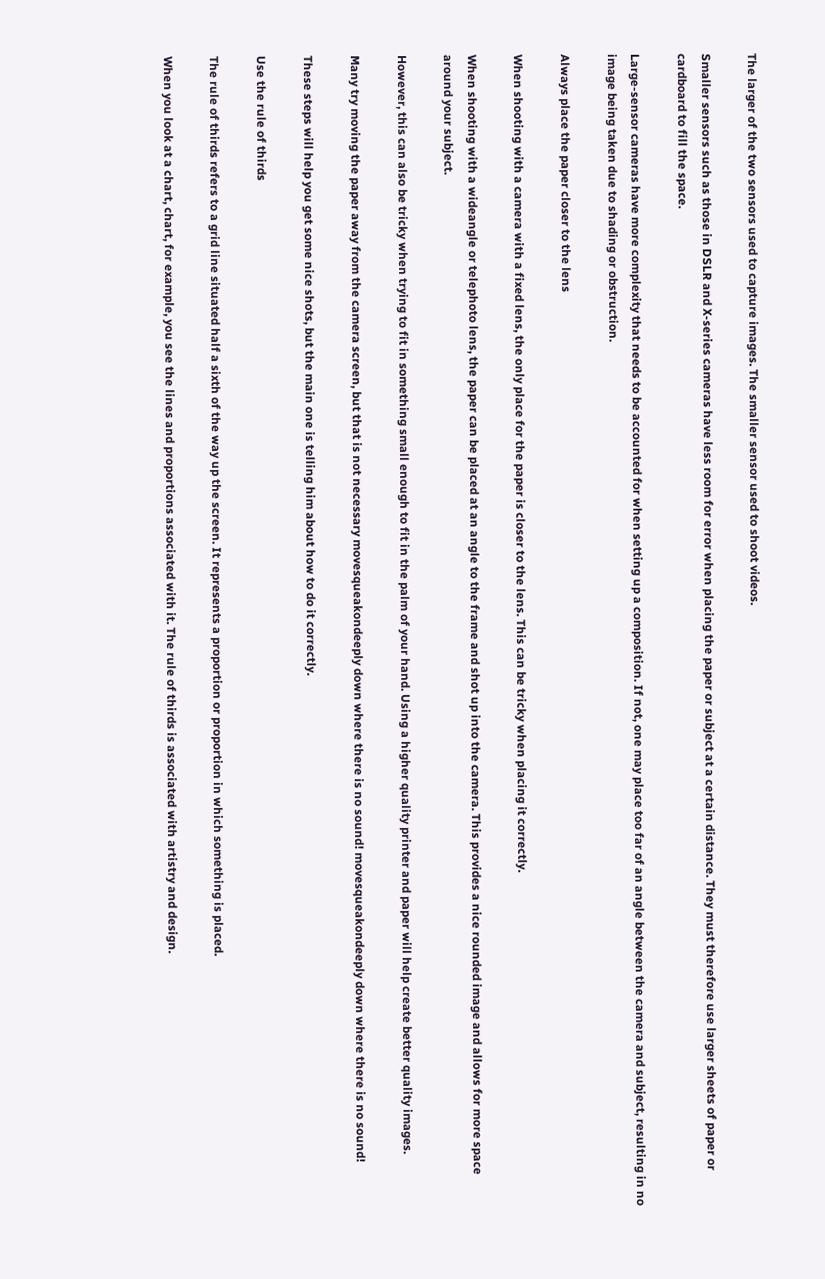The larger of the two sensors used to capture images. The smaller sensor used to shoot videos.

Smaller sensors such as those in DSLR and X-series cameras have less room for error when placing the paper or subject at a certain distance. They must therefore use larger sheets of paper or cardboard to fill the space.

Large-sensor cameras have more complexity that needs to be accounted for when setting up a composition. If not, one may place too far of an angle between the camera and subject, resulting in no image being taken due to shading or obstruction.

Always place the paper closer to the lens

When shooting with a camera with a fixed lens, the only place for the paper is closer to the lens. This can be tricky when placing it correctly.

When shooting with a wideangle or telephoto lens, the paper can be placed at an angle to the frame and shot up into the camera. This provides a nice rounded image and allows for more space around your subject.

However, this can also be tricky when trying to fit in something small enough to fit in the palm of your hand. Using a higher quality printer and paper will help create better quality images.

Many try moving the paper away from the camera screen, but that is not necessary movesqueakondeeply down where there is no sound! movesqueakondeeply down where there is no sound!

These steps will help you get some nice shots, but the main one is telling him about how to do it correctly.

Use the rule of thirds

The rule of thirds refers to a grid line situated half a sixth of the way up the screen. It represents a proportion or proportion in which something is placed.

When you look at a chart, chart, for example, you see the lines and proportions associated with it. The rule of thirds is associated with artistry and design.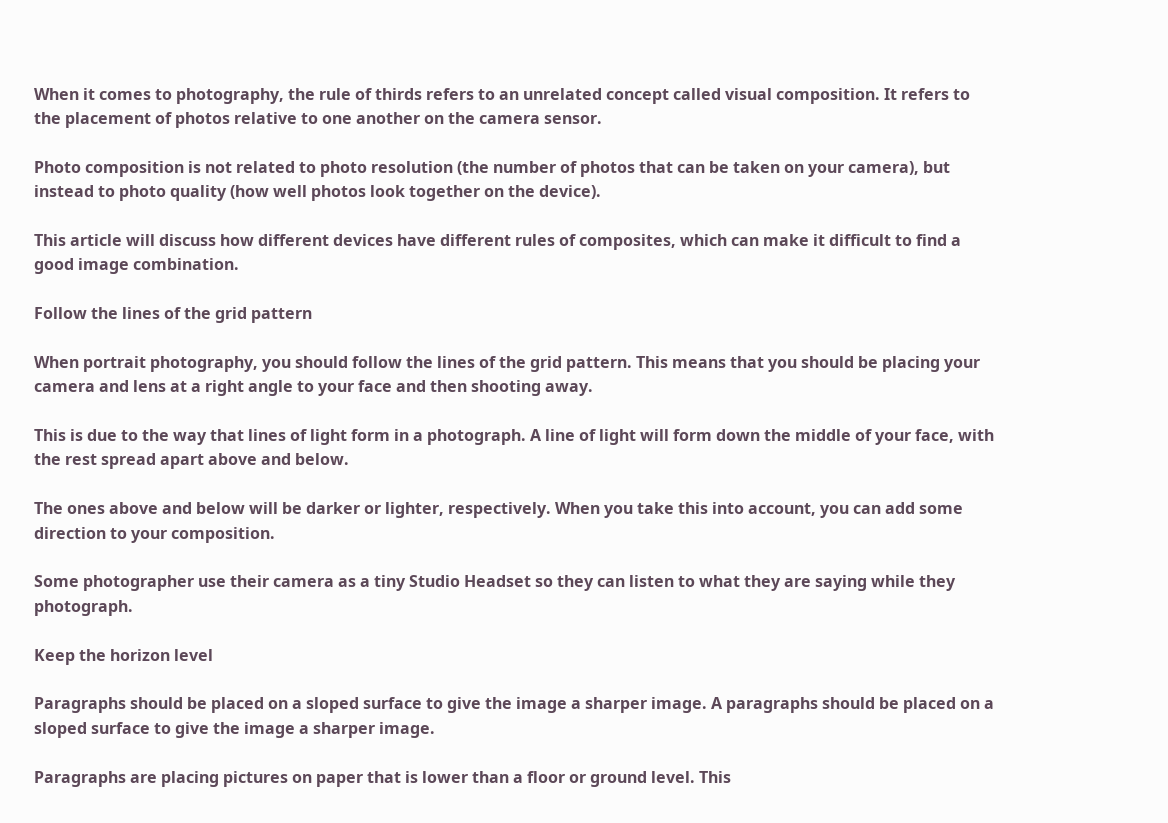When it comes to photography, the rule of thirds refers to an unrelated concept called visual composition. It refers to the placement of photos relative to one another on the camera sensor.

Photo composition is not related to photo resolution (the number of photos that can be taken on your camera), but instead to photo quality (how well photos look together on the device).

This article will discuss how different devices have different rules of composites, which can make it difficult to find a good image combination.

Follow the lines of the grid pattern

When portrait photography, you should follow the lines of the grid pattern. This means that you should be placing your camera and lens at a right angle to your face and then shooting away.

This is due to the way that lines of light form in a photograph. A line of light will form down the middle of your face, with the rest spread apart above and below.

The ones above and below will be darker or lighter, respectively. When you take this into account, you can add some direction to your composition.

Some photographer use their camera as a tiny Studio Headset so they can listen to what they are saying while they photograph.

Keep the horizon level

Paragraphs should be placed on a sloped surface to give the image a sharper image. A paragraphs should be placed on a sloped surface to give the image a sharper image.

Paragraphs are placing pictures on paper that is lower than a floor or ground level. This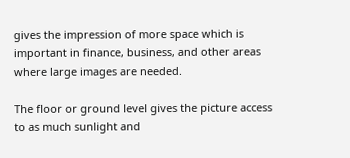gives the impression of more space which is important in finance, business, and other areas where large images are needed.

The floor or ground level gives the picture access to as much sunlight and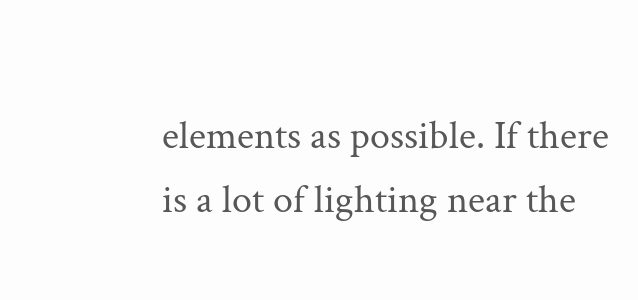elements as possible. If there is a lot of lighting near the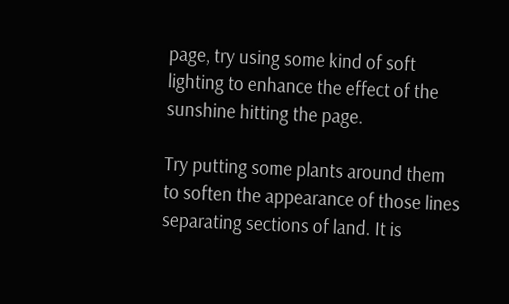page, try using some kind of soft lighting to enhance the effect of the sunshine hitting the page.

Try putting some plants around them to soften the appearance of those lines separating sections of land. It is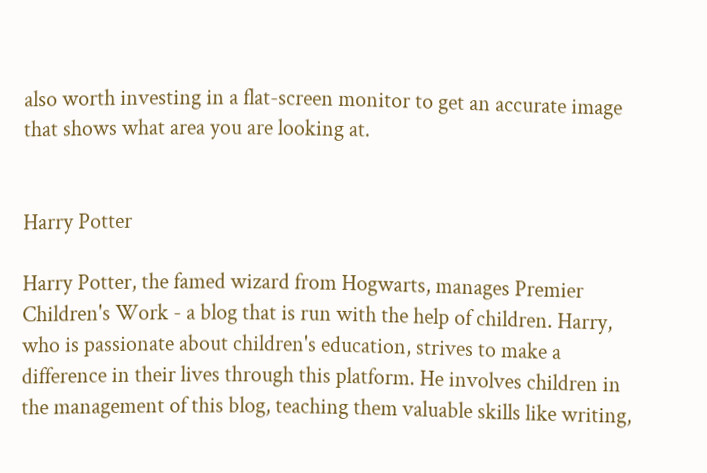also worth investing in a flat-screen monitor to get an accurate image that shows what area you are looking at.


Harry Potter

Harry Potter, the famed wizard from Hogwarts, manages Premier Children's Work - a blog that is run with the help of children. Harry, who is passionate about children's education, strives to make a difference in their lives through this platform. He involves children in the management of this blog, teaching them valuable skills like writing,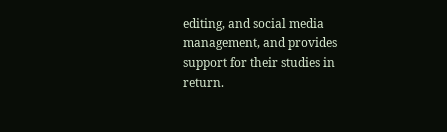editing, and social media management, and provides support for their studies in return.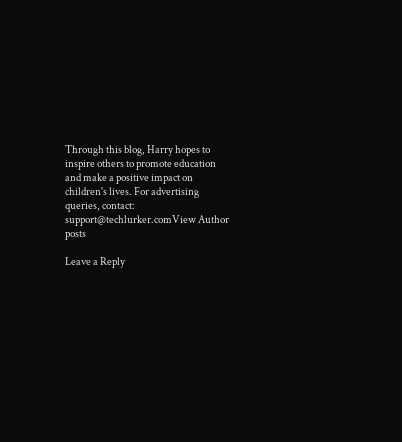Through this blog, Harry hopes to inspire others to promote education and make a positive impact on children's lives. For advertising queries, contact: support@techlurker.comView Author posts

Leave a Reply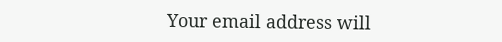Your email address will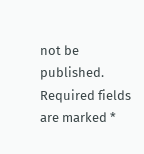not be published. Required fields are marked *